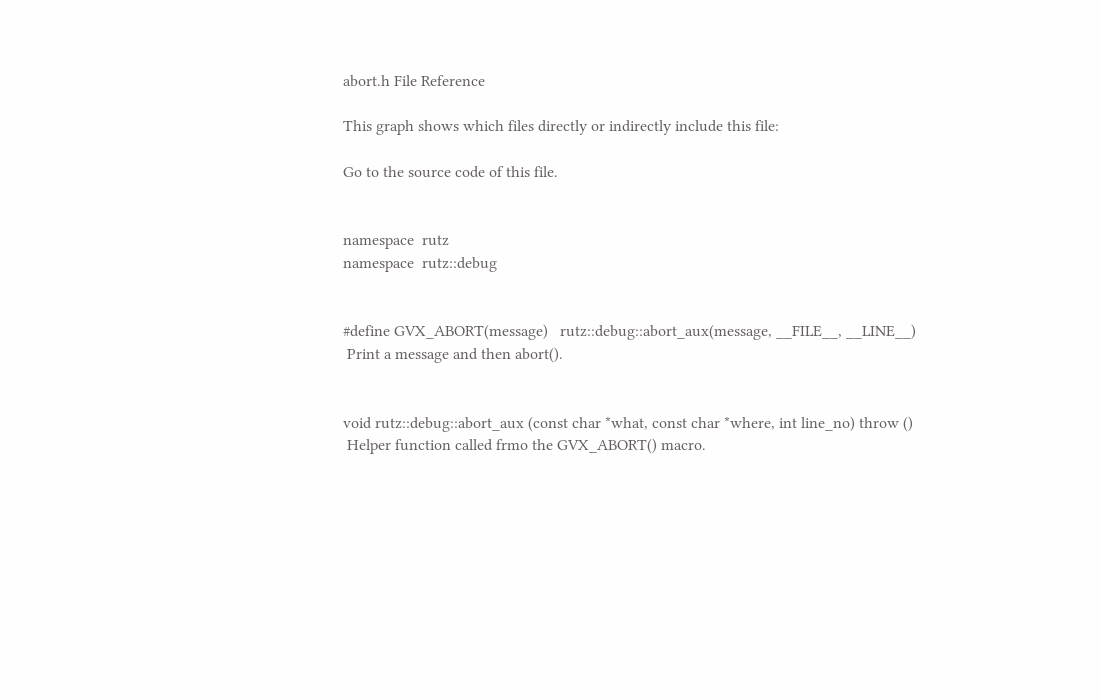abort.h File Reference

This graph shows which files directly or indirectly include this file:

Go to the source code of this file.


namespace  rutz
namespace  rutz::debug


#define GVX_ABORT(message)   rutz::debug::abort_aux(message, __FILE__, __LINE__)
 Print a message and then abort().


void rutz::debug::abort_aux (const char *what, const char *where, int line_no) throw ()
 Helper function called frmo the GVX_ABORT() macro.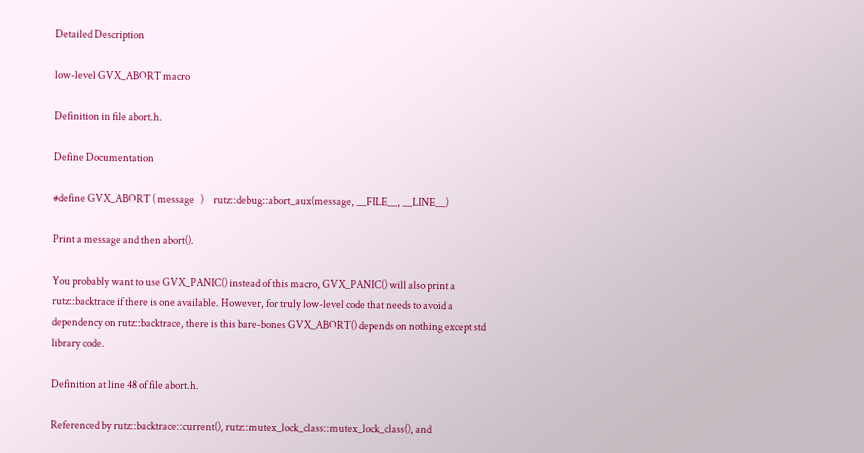Detailed Description

low-level GVX_ABORT macro

Definition in file abort.h.

Define Documentation

#define GVX_ABORT ( message   )     rutz::debug::abort_aux(message, __FILE__, __LINE__)

Print a message and then abort().

You probably want to use GVX_PANIC() instead of this macro, GVX_PANIC() will also print a rutz::backtrace if there is one available. However, for truly low-level code that needs to avoid a dependency on rutz::backtrace, there is this bare-bones GVX_ABORT() depends on nothing except std library code.

Definition at line 48 of file abort.h.

Referenced by rutz::backtrace::current(), rutz::mutex_lock_class::mutex_lock_class(), and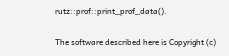rutz::prof::print_prof_data().

The software described here is Copyright (c)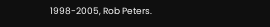1998-2005, Rob Peters.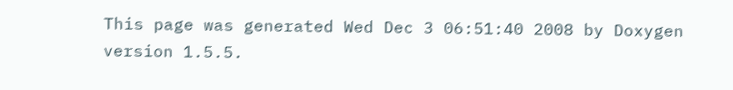This page was generated Wed Dec 3 06:51:40 2008 by Doxygen version 1.5.5.